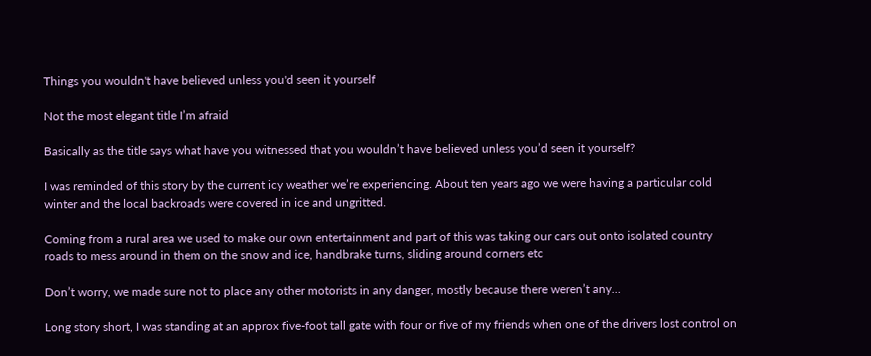Things you wouldn't have believed unless you'd seen it yourself

Not the most elegant title I’m afraid

Basically as the title says what have you witnessed that you wouldn’t have believed unless you’d seen it yourself?

I was reminded of this story by the current icy weather we’re experiencing. About ten years ago we were having a particular cold winter and the local backroads were covered in ice and ungritted.

Coming from a rural area we used to make our own entertainment and part of this was taking our cars out onto isolated country roads to mess around in them on the snow and ice, handbrake turns, sliding around corners etc

Don’t worry, we made sure not to place any other motorists in any danger, mostly because there weren’t any…

Long story short, I was standing at an approx five-foot tall gate with four or five of my friends when one of the drivers lost control on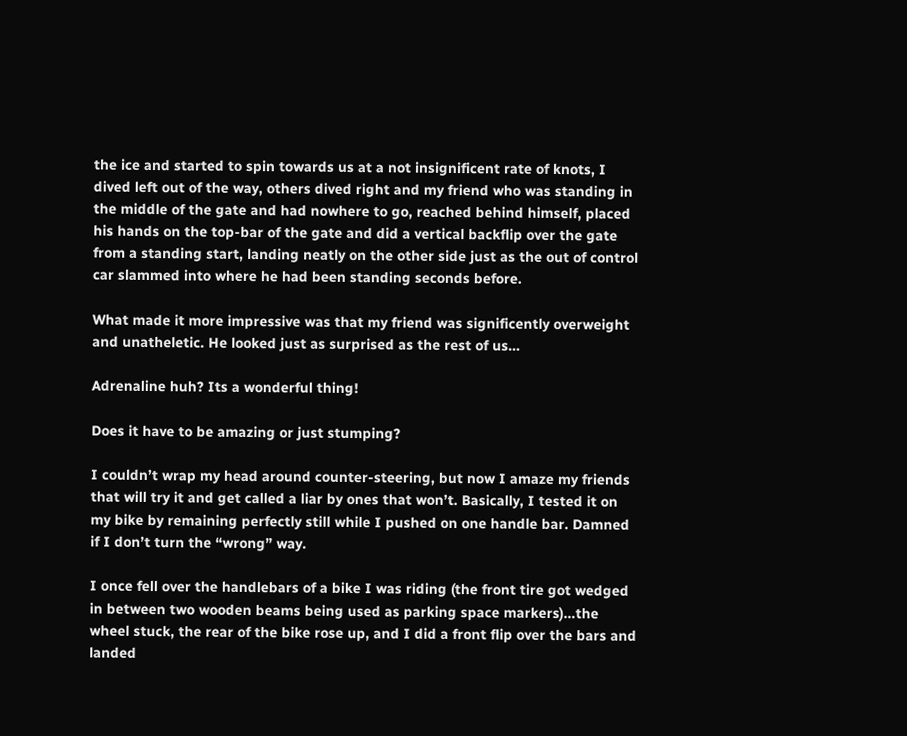the ice and started to spin towards us at a not insignificent rate of knots, I dived left out of the way, others dived right and my friend who was standing in the middle of the gate and had nowhere to go, reached behind himself, placed his hands on the top-bar of the gate and did a vertical backflip over the gate from a standing start, landing neatly on the other side just as the out of control car slammed into where he had been standing seconds before.

What made it more impressive was that my friend was significently overweight and unatheletic. He looked just as surprised as the rest of us…

Adrenaline huh? Its a wonderful thing!

Does it have to be amazing or just stumping?

I couldn’t wrap my head around counter-steering, but now I amaze my friends that will try it and get called a liar by ones that won’t. Basically, I tested it on my bike by remaining perfectly still while I pushed on one handle bar. Damned if I don’t turn the “wrong” way.

I once fell over the handlebars of a bike I was riding (the front tire got wedged in between two wooden beams being used as parking space markers)…the wheel stuck, the rear of the bike rose up, and I did a front flip over the bars and landed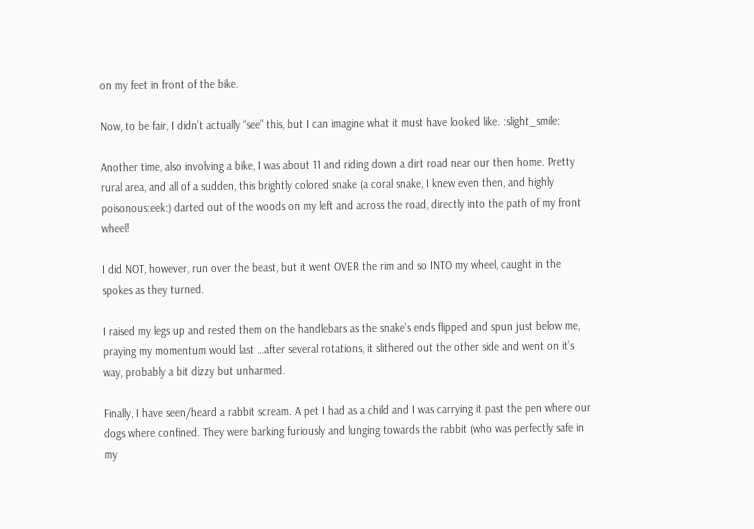on my feet in front of the bike.

Now, to be fair, I didn’t actually “see” this, but I can imagine what it must have looked like. :slight_smile:

Another time, also involving a bike, I was about 11 and riding down a dirt road near our then home. Pretty rural area, and all of a sudden, this brightly colored snake (a coral snake, I knew even then, and highly poisonous:eek:) darted out of the woods on my left and across the road, directly into the path of my front wheel!

I did NOT, however, run over the beast, but it went OVER the rim and so INTO my wheel, caught in the spokes as they turned.

I raised my legs up and rested them on the handlebars as the snake’s ends flipped and spun just below me, praying my momentum would last …after several rotations, it slithered out the other side and went on it’s way, probably a bit dizzy but unharmed.

Finally, I have seen/heard a rabbit scream. A pet I had as a child and I was carrying it past the pen where our dogs where confined. They were barking furiously and lunging towards the rabbit (who was perfectly safe in my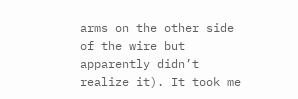arms on the other side of the wire but apparently didn’t realize it). It took me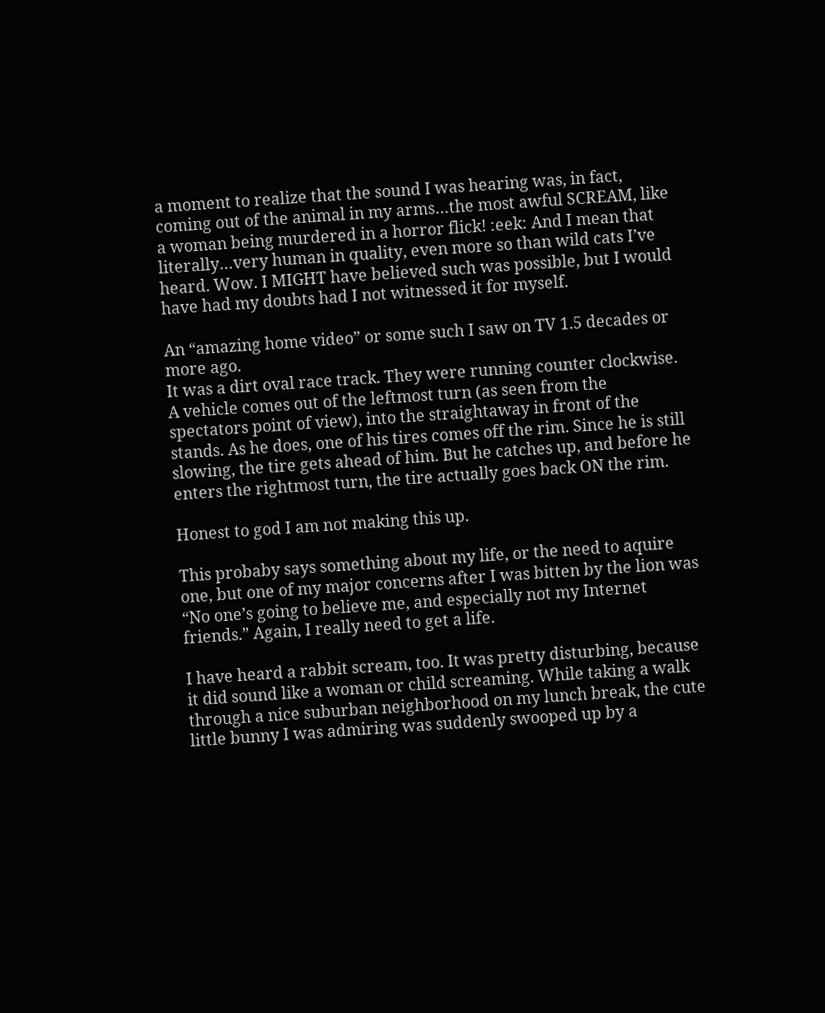a moment to realize that the sound I was hearing was, in fact, coming out of the animal in my arms…the most awful SCREAM, like a woman being murdered in a horror flick! :eek: And I mean that literally…very human in quality, even more so than wild cats I’ve heard. Wow. I MIGHT have believed such was possible, but I would have had my doubts had I not witnessed it for myself.

An “amazing home video” or some such I saw on TV 1.5 decades or more ago.
It was a dirt oval race track. They were running counter clockwise. A vehicle comes out of the leftmost turn (as seen from the spectators point of view), into the straightaway in front of the stands. As he does, one of his tires comes off the rim. Since he is still slowing, the tire gets ahead of him. But he catches up, and before he enters the rightmost turn, the tire actually goes back ON the rim.

Honest to god I am not making this up.

This probaby says something about my life, or the need to aquire one, but one of my major concerns after I was bitten by the lion was “No one’s going to believe me, and especially not my Internet friends.” Again, I really need to get a life.

I have heard a rabbit scream, too. It was pretty disturbing, because it did sound like a woman or child screaming. While taking a walk through a nice suburban neighborhood on my lunch break, the cute little bunny I was admiring was suddenly swooped up by a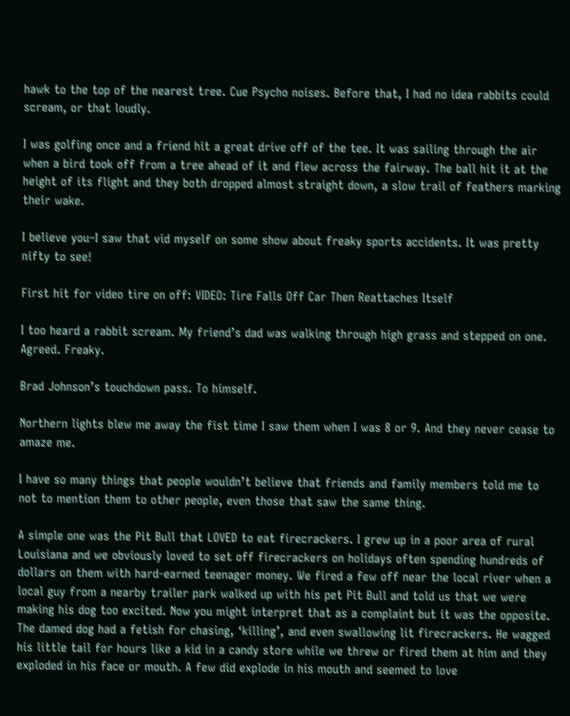hawk to the top of the nearest tree. Cue Psycho noises. Before that, I had no idea rabbits could scream, or that loudly.

I was golfing once and a friend hit a great drive off of the tee. It was sailing through the air when a bird took off from a tree ahead of it and flew across the fairway. The ball hit it at the height of its flight and they both dropped almost straight down, a slow trail of feathers marking their wake.

I believe you–I saw that vid myself on some show about freaky sports accidents. It was pretty nifty to see!

First hit for video tire on off: VIDEO: Tire Falls Off Car Then Reattaches Itself

I too heard a rabbit scream. My friend’s dad was walking through high grass and stepped on one. Agreed. Freaky.

Brad Johnson’s touchdown pass. To himself.

Northern lights blew me away the fist time I saw them when I was 8 or 9. And they never cease to amaze me.

I have so many things that people wouldn’t believe that friends and family members told me to not to mention them to other people, even those that saw the same thing.

A simple one was the Pit Bull that LOVED to eat firecrackers. I grew up in a poor area of rural Louisiana and we obviously loved to set off firecrackers on holidays often spending hundreds of dollars on them with hard-earned teenager money. We fired a few off near the local river when a local guy from a nearby trailer park walked up with his pet Pit Bull and told us that we were making his dog too excited. Now you might interpret that as a complaint but it was the opposite. The damed dog had a fetish for chasing, ‘killing’, and even swallowing lit firecrackers. He wagged his little tail for hours like a kid in a candy store while we threw or fired them at him and they exploded in his face or mouth. A few did explode in his mouth and seemed to love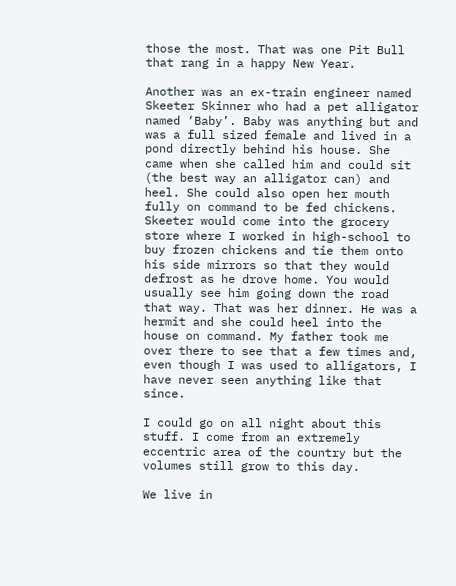those the most. That was one Pit Bull that rang in a happy New Year.

Another was an ex-train engineer named Skeeter Skinner who had a pet alligator named ‘Baby’. Baby was anything but and was a full sized female and lived in a pond directly behind his house. She came when she called him and could sit (the best way an alligator can) and heel. She could also open her mouth fully on command to be fed chickens. Skeeter would come into the grocery store where I worked in high-school to buy frozen chickens and tie them onto his side mirrors so that they would defrost as he drove home. You would usually see him going down the road that way. That was her dinner. He was a hermit and she could heel into the house on command. My father took me over there to see that a few times and, even though I was used to alligators, I have never seen anything like that since.

I could go on all night about this stuff. I come from an extremely eccentric area of the country but the volumes still grow to this day.

We live in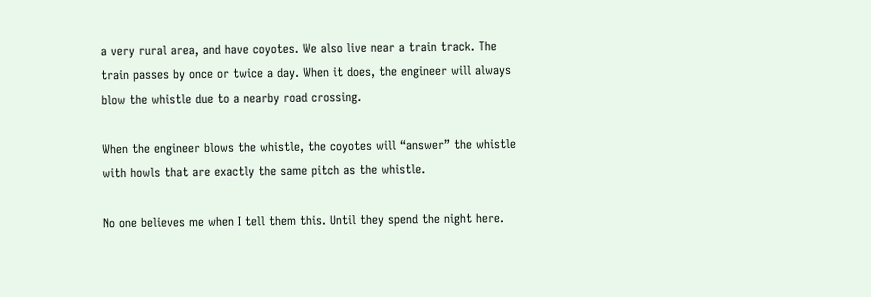a very rural area, and have coyotes. We also live near a train track. The train passes by once or twice a day. When it does, the engineer will always blow the whistle due to a nearby road crossing.

When the engineer blows the whistle, the coyotes will “answer” the whistle with howls that are exactly the same pitch as the whistle.

No one believes me when I tell them this. Until they spend the night here.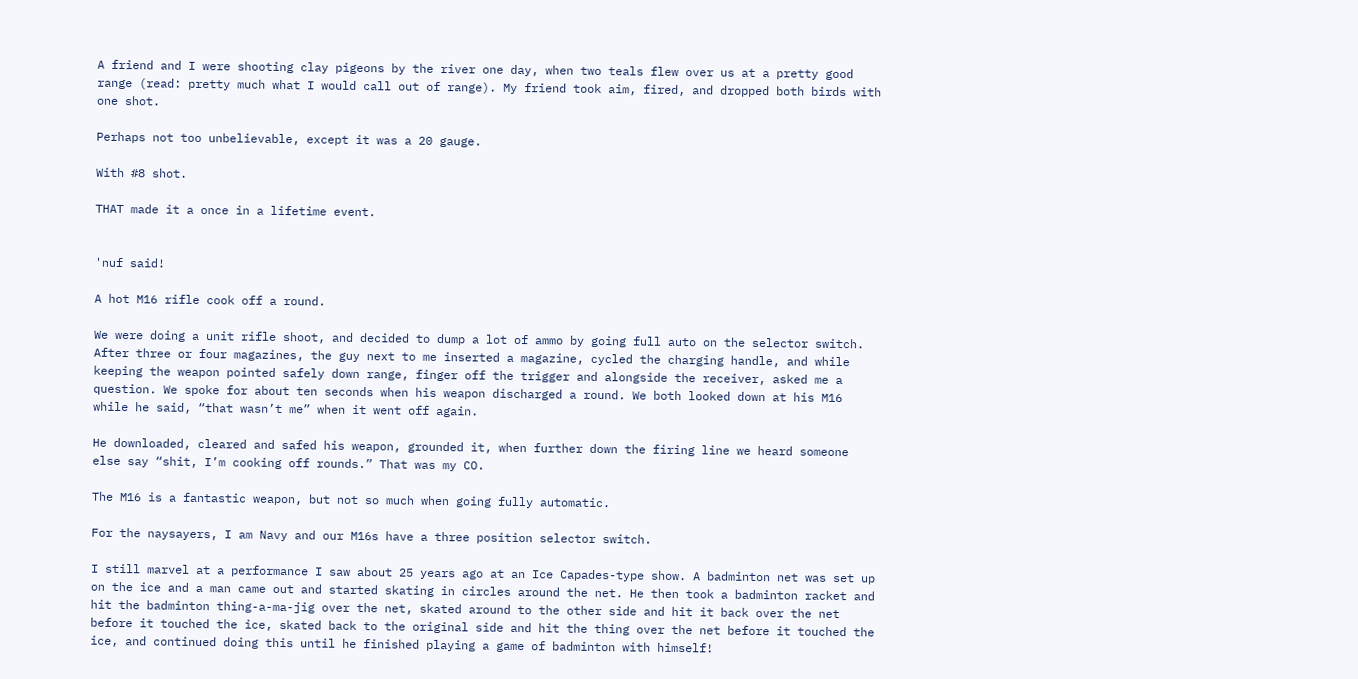A friend and I were shooting clay pigeons by the river one day, when two teals flew over us at a pretty good range (read: pretty much what I would call out of range). My friend took aim, fired, and dropped both birds with one shot.

Perhaps not too unbelievable, except it was a 20 gauge.

With #8 shot.

THAT made it a once in a lifetime event.


'nuf said!

A hot M16 rifle cook off a round.

We were doing a unit rifle shoot, and decided to dump a lot of ammo by going full auto on the selector switch. After three or four magazines, the guy next to me inserted a magazine, cycled the charging handle, and while keeping the weapon pointed safely down range, finger off the trigger and alongside the receiver, asked me a question. We spoke for about ten seconds when his weapon discharged a round. We both looked down at his M16 while he said, “that wasn’t me” when it went off again.

He downloaded, cleared and safed his weapon, grounded it, when further down the firing line we heard someone else say “shit, I’m cooking off rounds.” That was my CO.

The M16 is a fantastic weapon, but not so much when going fully automatic.

For the naysayers, I am Navy and our M16s have a three position selector switch.

I still marvel at a performance I saw about 25 years ago at an Ice Capades-type show. A badminton net was set up on the ice and a man came out and started skating in circles around the net. He then took a badminton racket and hit the badminton thing-a-ma-jig over the net, skated around to the other side and hit it back over the net before it touched the ice, skated back to the original side and hit the thing over the net before it touched the ice, and continued doing this until he finished playing a game of badminton with himself!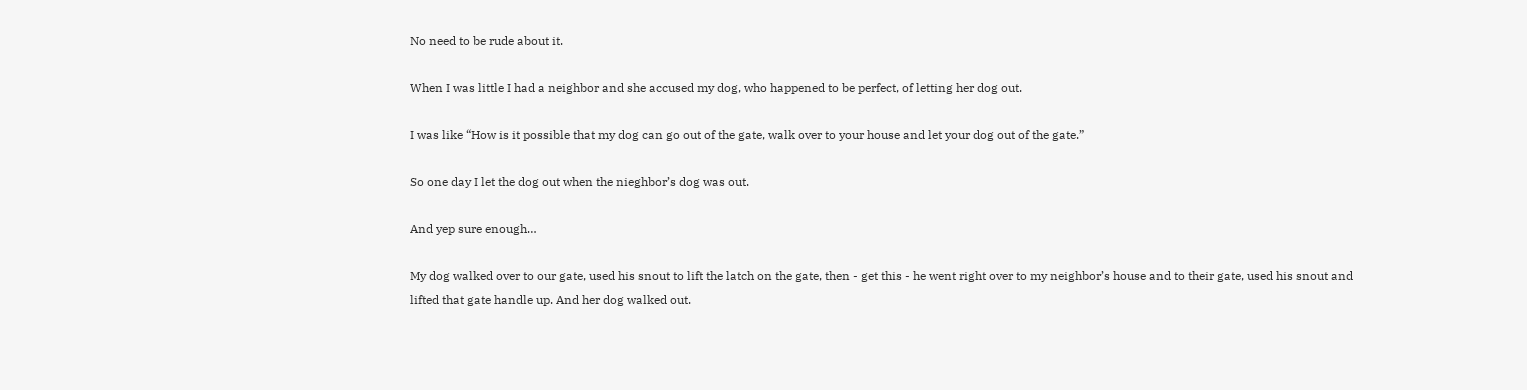No need to be rude about it.

When I was little I had a neighbor and she accused my dog, who happened to be perfect, of letting her dog out.

I was like “How is it possible that my dog can go out of the gate, walk over to your house and let your dog out of the gate.”

So one day I let the dog out when the nieghbor’s dog was out.

And yep sure enough…

My dog walked over to our gate, used his snout to lift the latch on the gate, then - get this - he went right over to my neighbor’s house and to their gate, used his snout and lifted that gate handle up. And her dog walked out.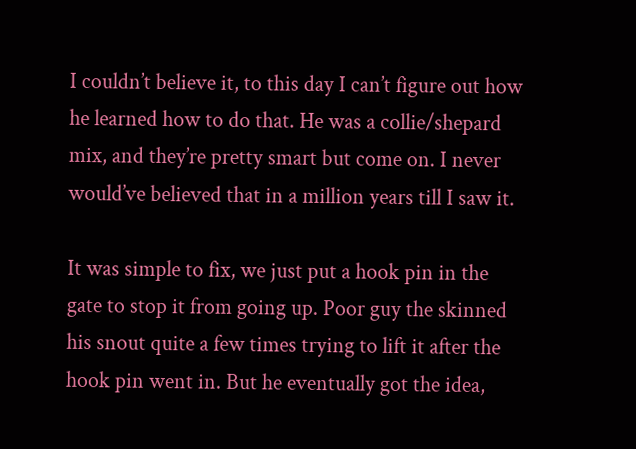I couldn’t believe it, to this day I can’t figure out how he learned how to do that. He was a collie/shepard mix, and they’re pretty smart but come on. I never would’ve believed that in a million years till I saw it.

It was simple to fix, we just put a hook pin in the gate to stop it from going up. Poor guy the skinned his snout quite a few times trying to lift it after the hook pin went in. But he eventually got the idea,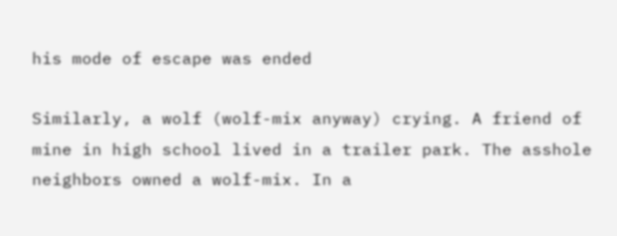his mode of escape was ended

Similarly, a wolf (wolf-mix anyway) crying. A friend of mine in high school lived in a trailer park. The asshole neighbors owned a wolf-mix. In a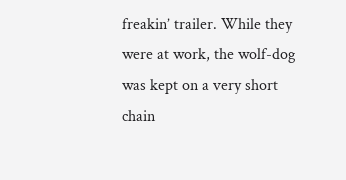freakin’ trailer. While they were at work, the wolf-dog was kept on a very short chain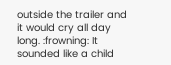outside the trailer and it would cry all day long. :frowning: It sounded like a child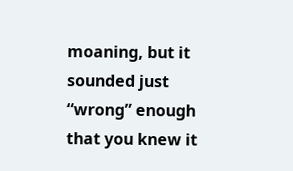moaning, but it sounded just “wrong” enough that you knew it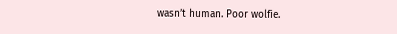wasn’t human. Poor wolfie.